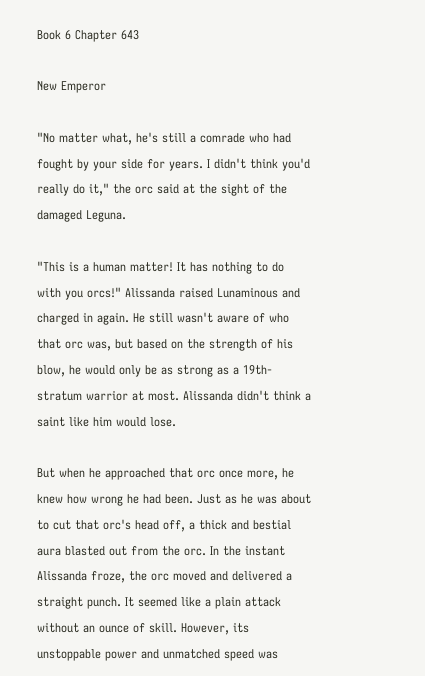Book 6 Chapter 643

New Emperor

"No matter what, he's still a comrade who had fought by your side for years. I didn't think you'd really do it," the orc said at the sight of the damaged Leguna.

"This is a human matter! It has nothing to do with you orcs!" Alissanda raised Lunaminous and charged in again. He still wasn't aware of who that orc was, but based on the strength of his blow, he would only be as strong as a 19th-stratum warrior at most. Alissanda didn't think a saint like him would lose.

But when he approached that orc once more, he knew how wrong he had been. Just as he was about to cut that orc's head off, a thick and bestial aura blasted out from the orc. In the instant Alissanda froze, the orc moved and delivered a straight punch. It seemed like a plain attack without an ounce of skill. However, its unstoppable power and unmatched speed was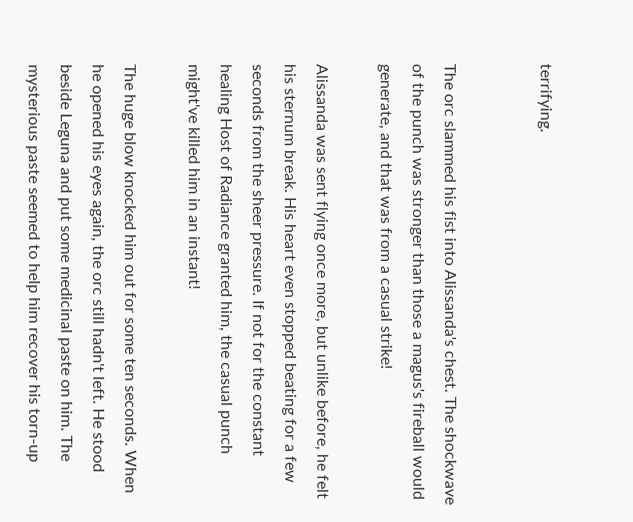terrifying.


The orc slammed his fist into Alissanda's chest. The shockwave of the punch was stronger than those a magus's fireball would generate, and that was from a casual strike!

Alissanda was sent flying once more, but unlike before, he felt his sternum break. His heart even stopped beating for a few seconds from the sheer pressure. If not for the constant healing Host of Radiance granted him, the casual punch might've killed him in an instant!

The huge blow knocked him out for some ten seconds. When he opened his eyes again, the orc still hadn't left. He stood beside Leguna and put some medicinal paste on him. The mysterious paste seemed to help him recover his torn-up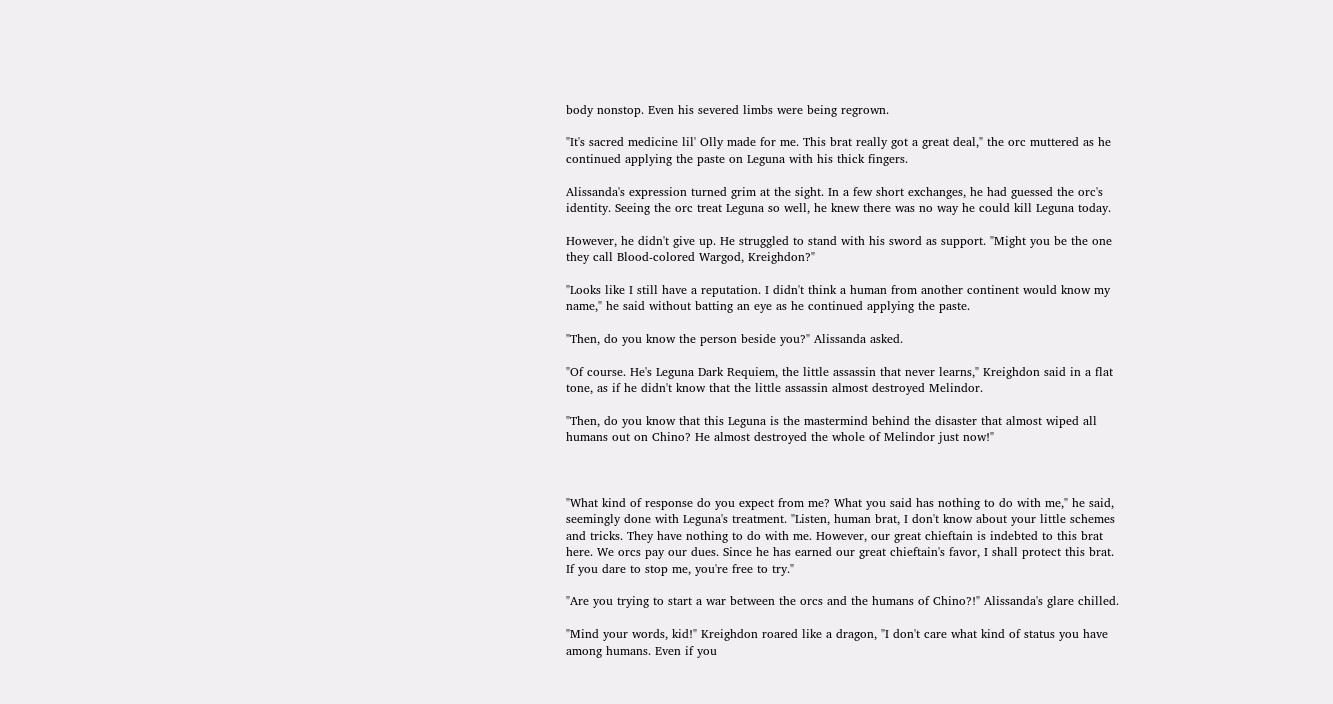body nonstop. Even his severed limbs were being regrown.

"It's sacred medicine lil' Olly made for me. This brat really got a great deal," the orc muttered as he continued applying the paste on Leguna with his thick fingers.

Alissanda's expression turned grim at the sight. In a few short exchanges, he had guessed the orc's identity. Seeing the orc treat Leguna so well, he knew there was no way he could kill Leguna today.

However, he didn't give up. He struggled to stand with his sword as support. "Might you be the one they call Blood-colored Wargod, Kreighdon?"

"Looks like I still have a reputation. I didn't think a human from another continent would know my name," he said without batting an eye as he continued applying the paste.

"Then, do you know the person beside you?" Alissanda asked.

"Of course. He's Leguna Dark Requiem, the little assassin that never learns," Kreighdon said in a flat tone, as if he didn't know that the little assassin almost destroyed Melindor.

"Then, do you know that this Leguna is the mastermind behind the disaster that almost wiped all humans out on Chino? He almost destroyed the whole of Melindor just now!"



"What kind of response do you expect from me? What you said has nothing to do with me," he said, seemingly done with Leguna's treatment. "Listen, human brat, I don't know about your little schemes and tricks. They have nothing to do with me. However, our great chieftain is indebted to this brat here. We orcs pay our dues. Since he has earned our great chieftain's favor, I shall protect this brat. If you dare to stop me, you're free to try."

"Are you trying to start a war between the orcs and the humans of Chino?!" Alissanda's glare chilled.

"Mind your words, kid!" Kreighdon roared like a dragon, "I don't care what kind of status you have among humans. Even if you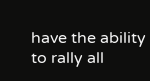have the ability to rally all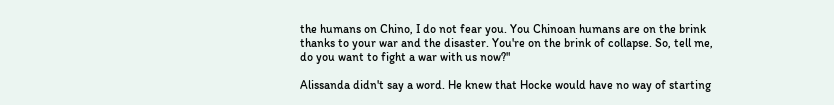the humans on Chino, I do not fear you. You Chinoan humans are on the brink thanks to your war and the disaster. You're on the brink of collapse. So, tell me, do you want to fight a war with us now?"

Alissanda didn't say a word. He knew that Hocke would have no way of starting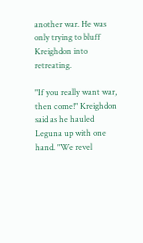another war. He was only trying to bluff Kreighdon into retreating.

"If you really want war, then come!" Kreighdon said as he hauled Leguna up with one hand. "We revel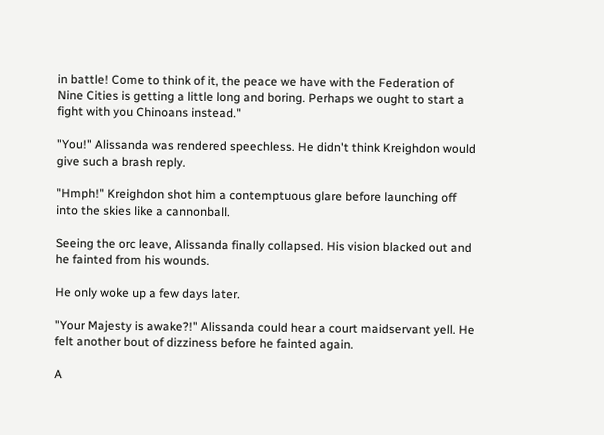in battle! Come to think of it, the peace we have with the Federation of Nine Cities is getting a little long and boring. Perhaps we ought to start a fight with you Chinoans instead."

"You!" Alissanda was rendered speechless. He didn't think Kreighdon would give such a brash reply.

"Hmph!" Kreighdon shot him a contemptuous glare before launching off into the skies like a cannonball.

Seeing the orc leave, Alissanda finally collapsed. His vision blacked out and he fainted from his wounds.

He only woke up a few days later.

"Your Majesty is awake?!" Alissanda could hear a court maidservant yell. He felt another bout of dizziness before he fainted again.

A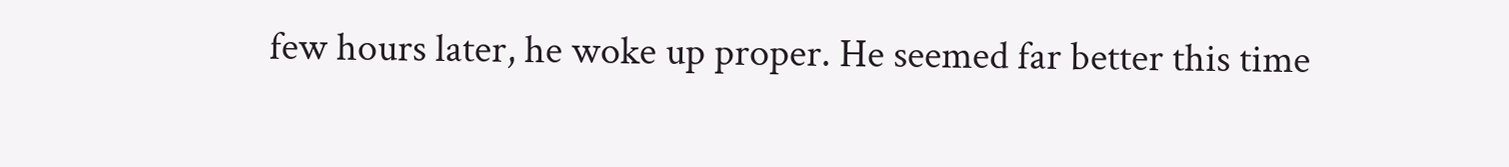few hours later, he woke up proper. He seemed far better this time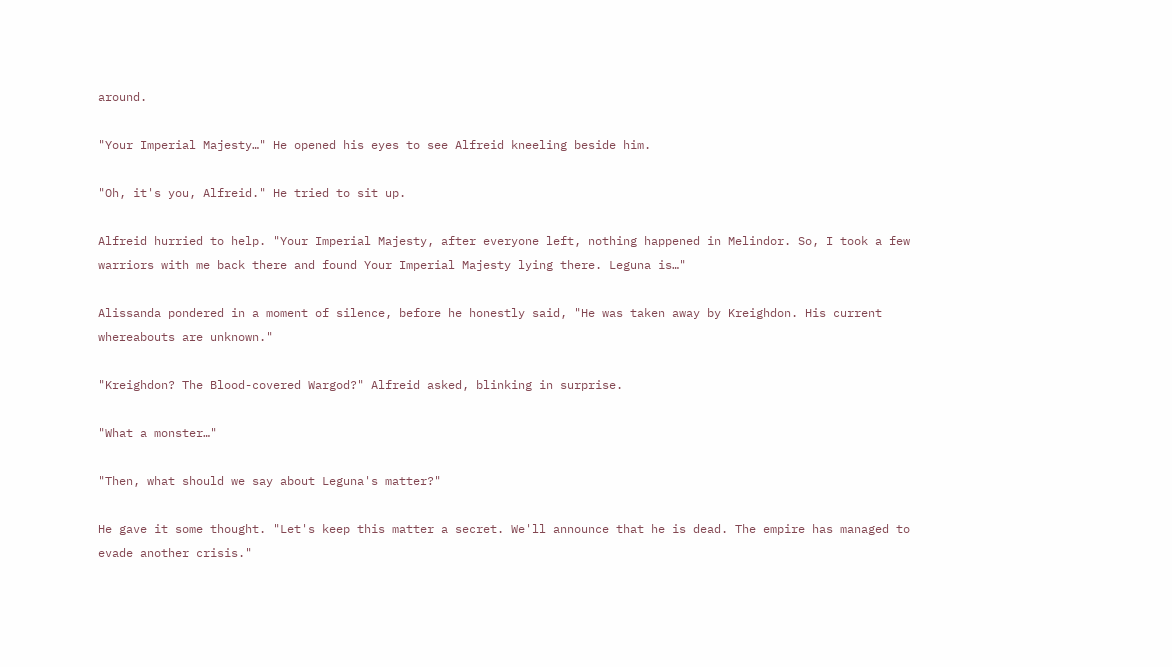around.

"Your Imperial Majesty…" He opened his eyes to see Alfreid kneeling beside him.

"Oh, it's you, Alfreid." He tried to sit up.

Alfreid hurried to help. "Your Imperial Majesty, after everyone left, nothing happened in Melindor. So, I took a few warriors with me back there and found Your Imperial Majesty lying there. Leguna is…"

Alissanda pondered in a moment of silence, before he honestly said, "He was taken away by Kreighdon. His current whereabouts are unknown."

"Kreighdon? The Blood-covered Wargod?" Alfreid asked, blinking in surprise.

"What a monster…"

"Then, what should we say about Leguna's matter?"

He gave it some thought. "Let's keep this matter a secret. We'll announce that he is dead. The empire has managed to evade another crisis."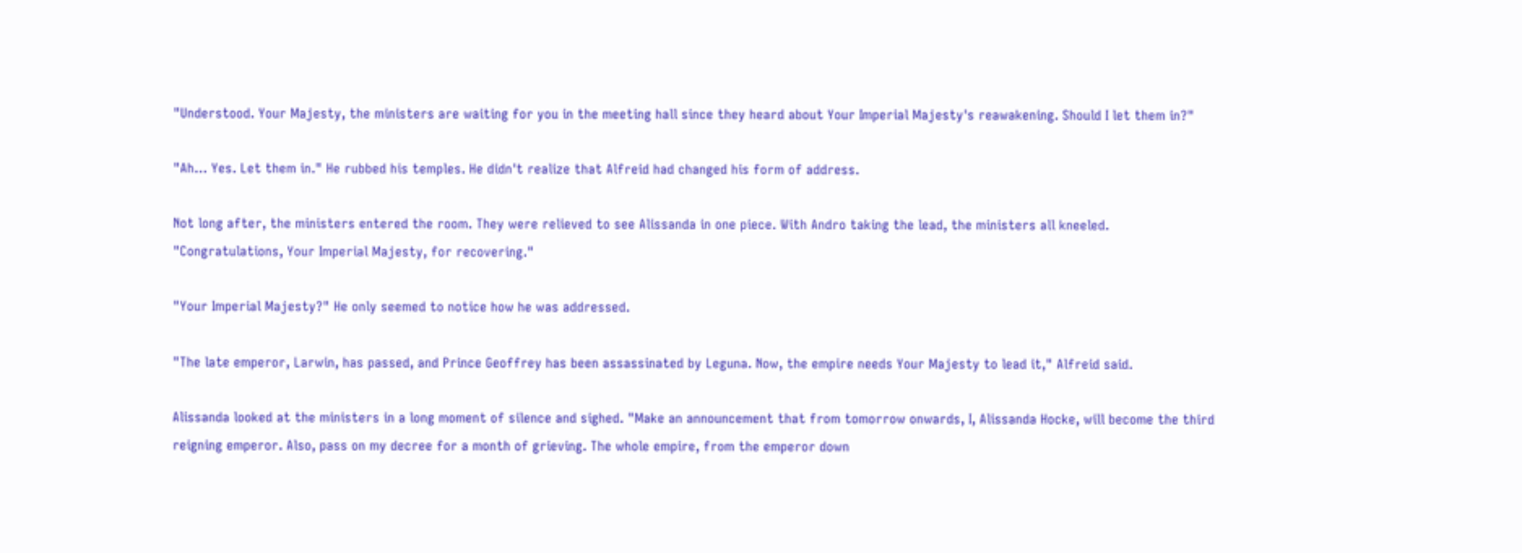"Understood. Your Majesty, the ministers are waiting for you in the meeting hall since they heard about Your Imperial Majesty's reawakening. Should I let them in?"

"Ah… Yes. Let them in." He rubbed his temples. He didn't realize that Alfreid had changed his form of address.

Not long after, the ministers entered the room. They were relieved to see Alissanda in one piece. With Andro taking the lead, the ministers all kneeled. "Congratulations, Your Imperial Majesty, for recovering."

"Your Imperial Majesty?" He only seemed to notice how he was addressed.

"The late emperor, Larwin, has passed, and Prince Geoffrey has been assassinated by Leguna. Now, the empire needs Your Majesty to lead it," Alfreid said.

Alissanda looked at the ministers in a long moment of silence and sighed. "Make an announcement that from tomorrow onwards, I, Alissanda Hocke, will become the third reigning emperor. Also, pass on my decree for a month of grieving. The whole empire, from the emperor down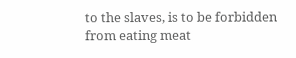to the slaves, is to be forbidden from eating meat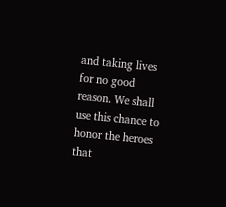and taking lives for no good reason. We shall use this chance to honor the heroes that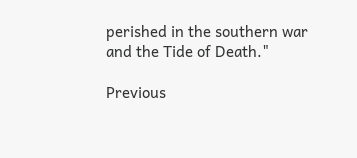perished in the southern war and the Tide of Death."

Previous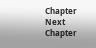Chapter Next Chapter